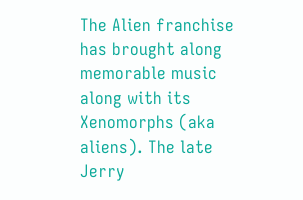The Alien franchise has brought along memorable music along with its Xenomorphs (aka aliens). The late Jerry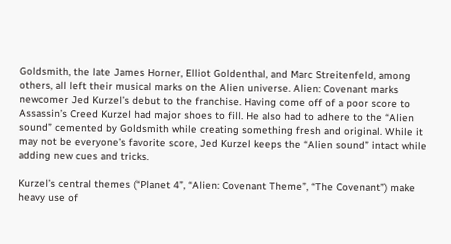Goldsmith, the late James Horner, Elliot Goldenthal, and Marc Streitenfeld, among others, all left their musical marks on the Alien universe. Alien: Covenant marks newcomer Jed Kurzel’s debut to the franchise. Having come off of a poor score to Assassin’s Creed Kurzel had major shoes to fill. He also had to adhere to the “Alien sound” cemented by Goldsmith while creating something fresh and original. While it may not be everyone’s favorite score, Jed Kurzel keeps the “Alien sound” intact while adding new cues and tricks.

Kurzel’s central themes (“Planet 4”, “Alien: Covenant Theme”, “The Covenant”) make heavy use of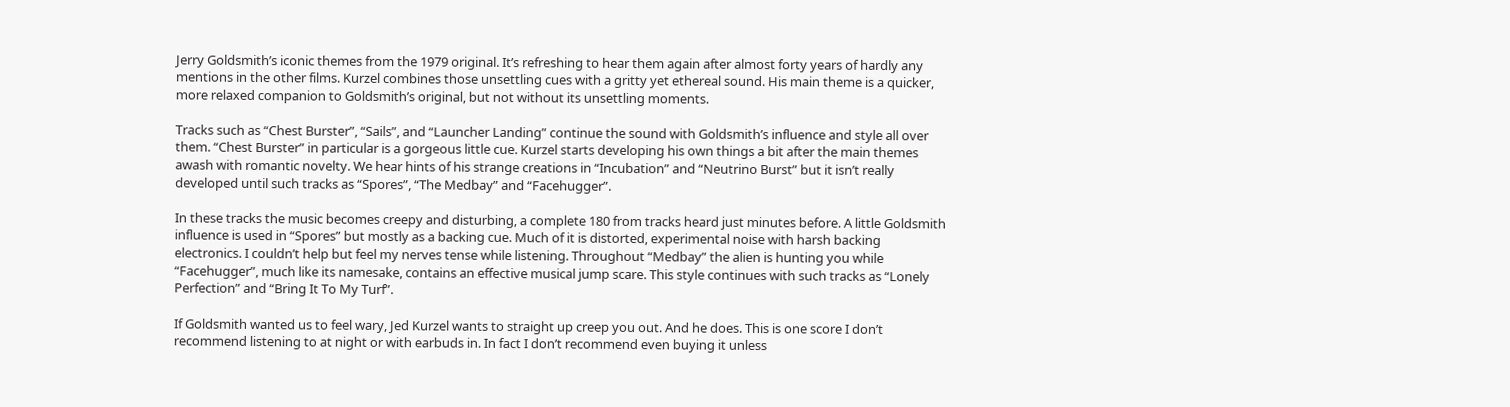Jerry Goldsmith’s iconic themes from the 1979 original. It’s refreshing to hear them again after almost forty years of hardly any mentions in the other films. Kurzel combines those unsettling cues with a gritty yet ethereal sound. His main theme is a quicker, more relaxed companion to Goldsmith’s original, but not without its unsettling moments.

Tracks such as “Chest Burster”, “Sails”, and “Launcher Landing” continue the sound with Goldsmith’s influence and style all over them. “Chest Burster” in particular is a gorgeous little cue. Kurzel starts developing his own things a bit after the main themes awash with romantic novelty. We hear hints of his strange creations in “Incubation” and “Neutrino Burst” but it isn’t really developed until such tracks as “Spores”, “The Medbay” and “Facehugger”.

In these tracks the music becomes creepy and disturbing, a complete 180 from tracks heard just minutes before. A little Goldsmith influence is used in “Spores” but mostly as a backing cue. Much of it is distorted, experimental noise with harsh backing electronics. I couldn’t help but feel my nerves tense while listening. Throughout “Medbay” the alien is hunting you while “Facehugger”, much like its namesake, contains an effective musical jump scare. This style continues with such tracks as “Lonely Perfection” and “Bring It To My Turf”.

If Goldsmith wanted us to feel wary, Jed Kurzel wants to straight up creep you out. And he does. This is one score I don’t recommend listening to at night or with earbuds in. In fact I don’t recommend even buying it unless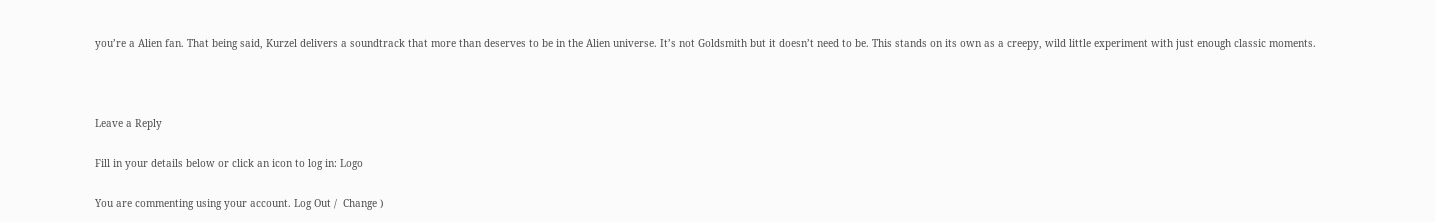you’re a Alien fan. That being said, Kurzel delivers a soundtrack that more than deserves to be in the Alien universe. It’s not Goldsmith but it doesn’t need to be. This stands on its own as a creepy, wild little experiment with just enough classic moments.



Leave a Reply

Fill in your details below or click an icon to log in: Logo

You are commenting using your account. Log Out /  Change )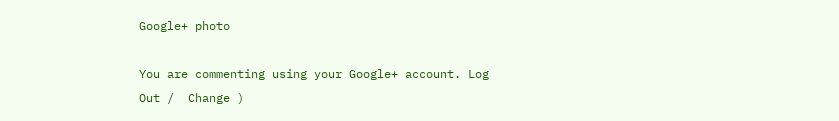Google+ photo

You are commenting using your Google+ account. Log Out /  Change )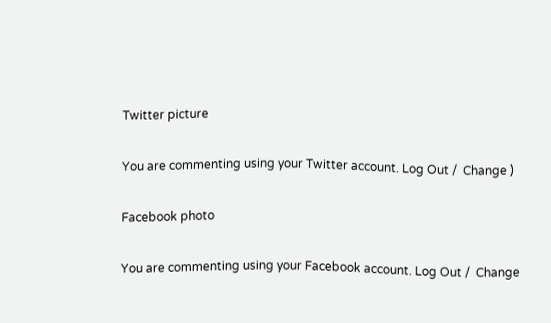Twitter picture

You are commenting using your Twitter account. Log Out /  Change )

Facebook photo

You are commenting using your Facebook account. Log Out /  Change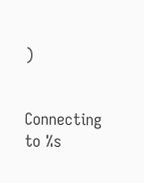)


Connecting to %s